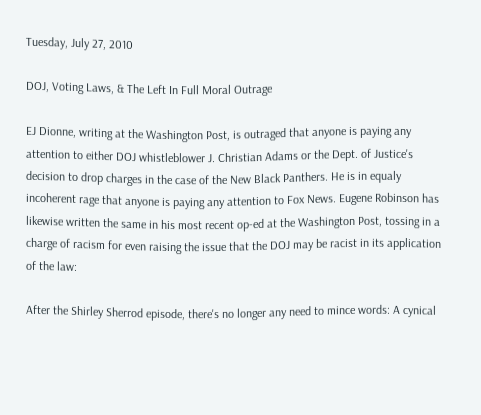Tuesday, July 27, 2010

DOJ, Voting Laws, & The Left In Full Moral Outrage

EJ Dionne, writing at the Washington Post, is outraged that anyone is paying any attention to either DOJ whistleblower J. Christian Adams or the Dept. of Justice's decision to drop charges in the case of the New Black Panthers. He is in equaly incoherent rage that anyone is paying any attention to Fox News. Eugene Robinson has likewise written the same in his most recent op-ed at the Washington Post, tossing in a charge of racism for even raising the issue that the DOJ may be racist in its application of the law:

After the Shirley Sherrod episode, there's no longer any need to mince words: A cynical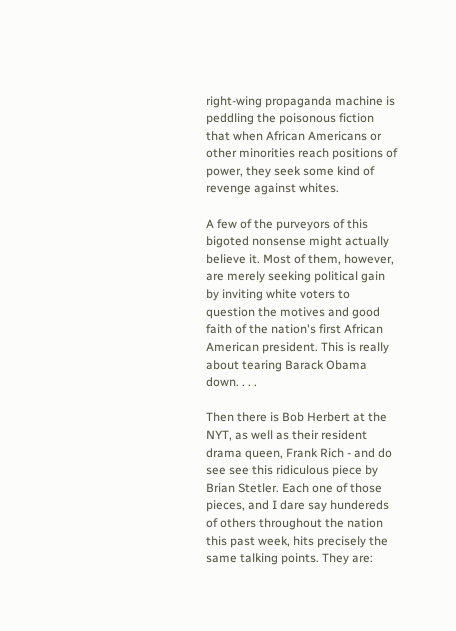right-wing propaganda machine is peddling the poisonous fiction that when African Americans or other minorities reach positions of power, they seek some kind of revenge against whites.

A few of the purveyors of this bigoted nonsense might actually believe it. Most of them, however, are merely seeking political gain by inviting white voters to question the motives and good faith of the nation's first African American president. This is really about tearing Barack Obama down. . . .

Then there is Bob Herbert at the NYT, as well as their resident drama queen, Frank Rich - and do see see this ridiculous piece by Brian Stetler. Each one of those pieces, and I dare say hundereds of others throughout the nation this past week, hits precisely the same talking points. They are: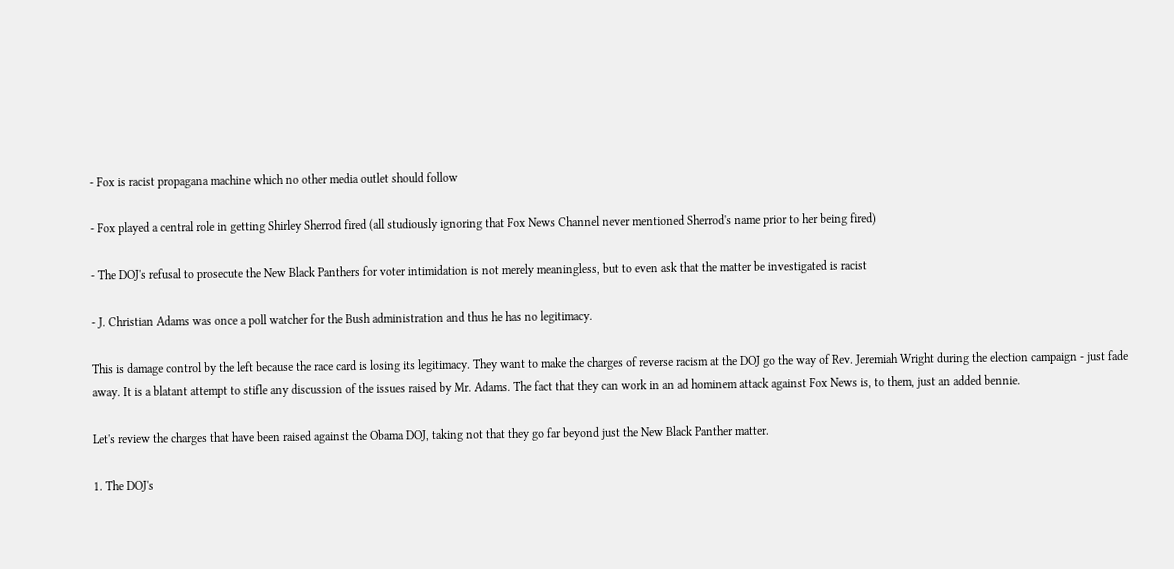- Fox is racist propagana machine which no other media outlet should follow

- Fox played a central role in getting Shirley Sherrod fired (all studiously ignoring that Fox News Channel never mentioned Sherrod's name prior to her being fired)

- The DOJ's refusal to prosecute the New Black Panthers for voter intimidation is not merely meaningless, but to even ask that the matter be investigated is racist

- J. Christian Adams was once a poll watcher for the Bush administration and thus he has no legitimacy.

This is damage control by the left because the race card is losing its legitimacy. They want to make the charges of reverse racism at the DOJ go the way of Rev. Jeremiah Wright during the election campaign - just fade away. It is a blatant attempt to stifle any discussion of the issues raised by Mr. Adams. The fact that they can work in an ad hominem attack against Fox News is, to them, just an added bennie.

Let's review the charges that have been raised against the Obama DOJ, taking not that they go far beyond just the New Black Panther matter.

1. The DOJ's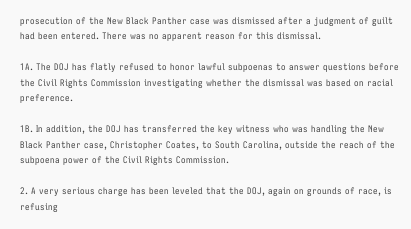prosecution of the New Black Panther case was dismissed after a judgment of guilt had been entered. There was no apparent reason for this dismissal.

1A. The DOJ has flatly refused to honor lawful subpoenas to answer questions before the Civil Rights Commission investigating whether the dismissal was based on racial preference.

1B. In addition, the DOJ has transferred the key witness who was handling the New Black Panther case, Christopher Coates, to South Carolina, outside the reach of the subpoena power of the Civil Rights Commission.

2. A very serious charge has been leveled that the DOJ, again on grounds of race, is refusing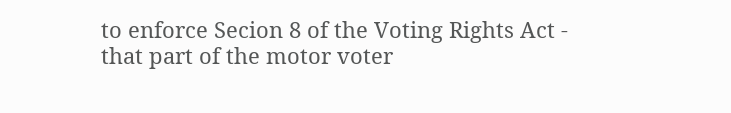to enforce Secion 8 of the Voting Rights Act - that part of the motor voter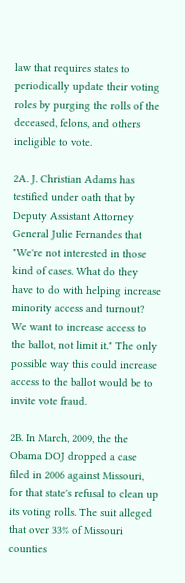law that requires states to periodically update their voting roles by purging the rolls of the deceased, felons, and others ineligible to vote.

2A. J. Christian Adams has testified under oath that by Deputy Assistant Attorney General Julie Fernandes that "We're not interested in those kind of cases. What do they have to do with helping increase minority access and turnout? We want to increase access to the ballot, not limit it." The only possible way this could increase access to the ballot would be to invite vote fraud.

2B. In March, 2009, the the Obama DOJ dropped a case filed in 2006 against Missouri, for that state's refusal to clean up its voting rolls. The suit alleged that over 33% of Missouri counties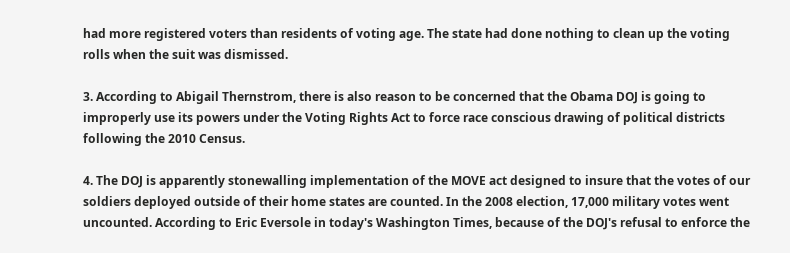had more registered voters than residents of voting age. The state had done nothing to clean up the voting rolls when the suit was dismissed.

3. According to Abigail Thernstrom, there is also reason to be concerned that the Obama DOJ is going to improperly use its powers under the Voting Rights Act to force race conscious drawing of political districts following the 2010 Census.

4. The DOJ is apparently stonewalling implementation of the MOVE act designed to insure that the votes of our soldiers deployed outside of their home states are counted. In the 2008 election, 17,000 military votes went uncounted. According to Eric Eversole in today's Washington Times, because of the DOJ's refusal to enforce the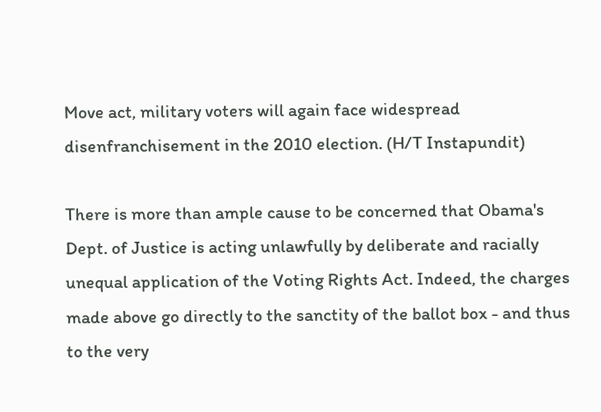Move act, military voters will again face widespread disenfranchisement in the 2010 election. (H/T Instapundit)

There is more than ample cause to be concerned that Obama's Dept. of Justice is acting unlawfully by deliberate and racially unequal application of the Voting Rights Act. Indeed, the charges made above go directly to the sanctity of the ballot box - and thus to the very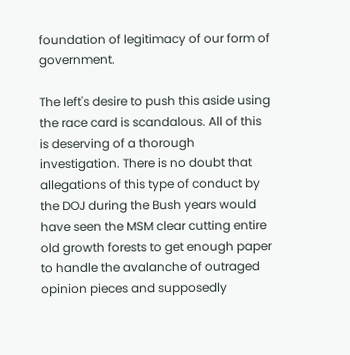foundation of legitimacy of our form of government.

The left's desire to push this aside using the race card is scandalous. All of this is deserving of a thorough investigation. There is no doubt that allegations of this type of conduct by the DOJ during the Bush years would have seen the MSM clear cutting entire old growth forests to get enough paper to handle the avalanche of outraged opinion pieces and supposedly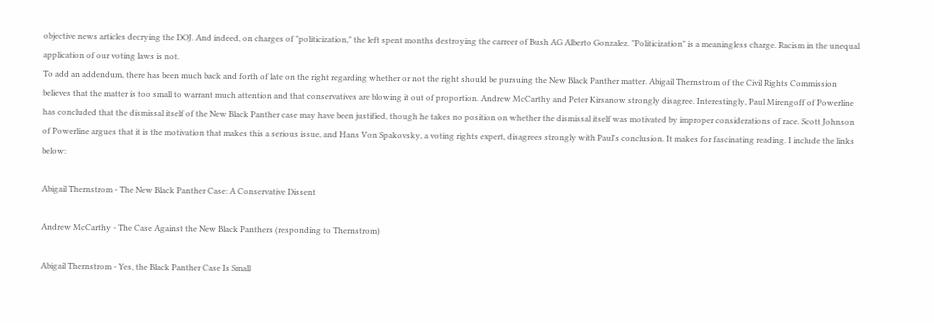objective news articles decrying the DOJ. And indeed, on charges of "politicization," the left spent months destroying the carreer of Bush AG Alberto Gonzalez. "Politicization" is a meaningless charge. Racism in the unequal application of our voting laws is not.
To add an addendum, there has been much back and forth of late on the right regarding whether or not the right should be pursuing the New Black Panther matter. Abigail Thernstrom of the Civil Rights Commission believes that the matter is too small to warrant much attention and that conservatives are blowing it out of proportion. Andrew McCarthy and Peter Kirsanow strongly disagree. Interestingly, Paul Mirengoff of Powerline has concluded that the dismissal itself of the New Black Panther case may have been justified, though he takes no position on whether the dismissal itself was motivated by improper considerations of race. Scott Johnson of Powerline argues that it is the motivation that makes this a serious issue, and Hans Von Spakovsky, a voting rights expert, disagrees strongly with Paul's conclusion. It makes for fascinating reading. I include the links below:

Abigail Thernstrom - The New Black Panther Case: A Conservative Dissent

Andrew McCarthy - The Case Against the New Black Panthers (responding to Thernstrom)

Abigail Thernstrom - Yes, the Black Panther Case Is Small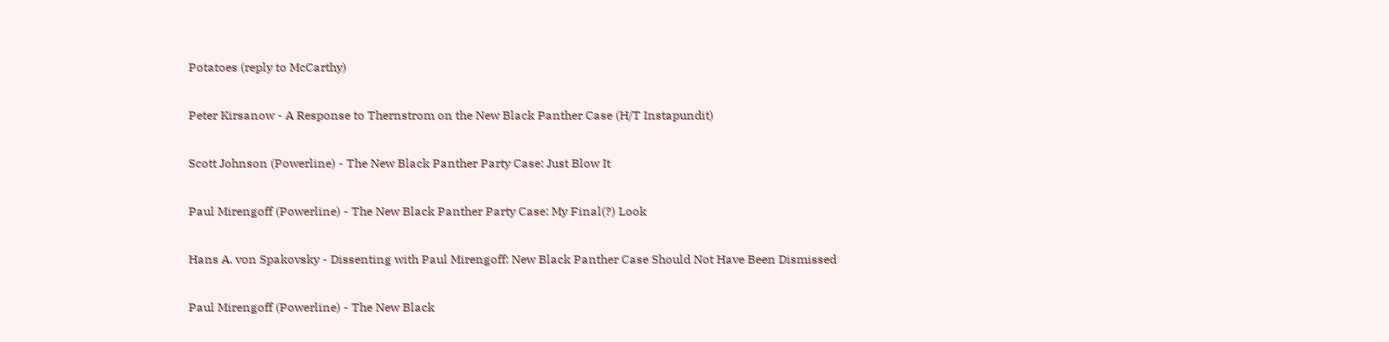Potatoes (reply to McCarthy)

Peter Kirsanow - A Response to Thernstrom on the New Black Panther Case (H/T Instapundit)

Scott Johnson (Powerline) - The New Black Panther Party Case: Just Blow It

Paul Mirengoff (Powerline) - The New Black Panther Party Case: My Final(?) Look

Hans A. von Spakovsky - Dissenting with Paul Mirengoff: New Black Panther Case Should Not Have Been Dismissed

Paul Mirengoff (Powerline) - The New Black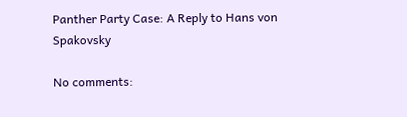Panther Party Case: A Reply to Hans von Spakovsky

No comments: